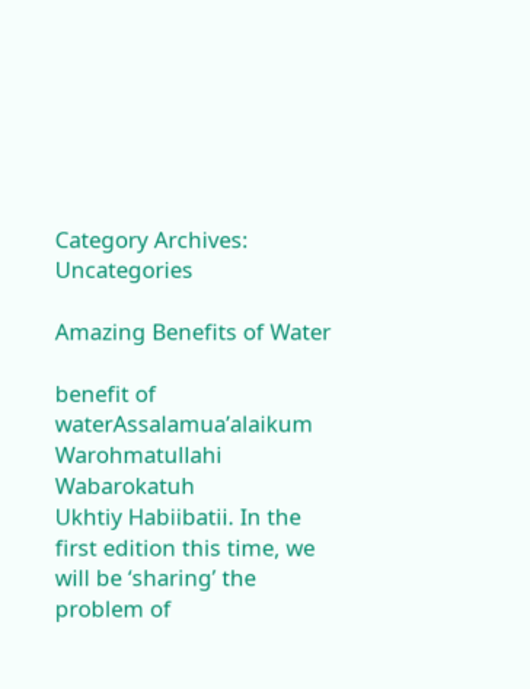Category Archives: Uncategories

Amazing Benefits of Water

benefit of waterAssalamua’alaikum Warohmatullahi Wabarokatuh
Ukhtiy Habiibatii. In the first edition this time, we will be ‘sharing’ the problem of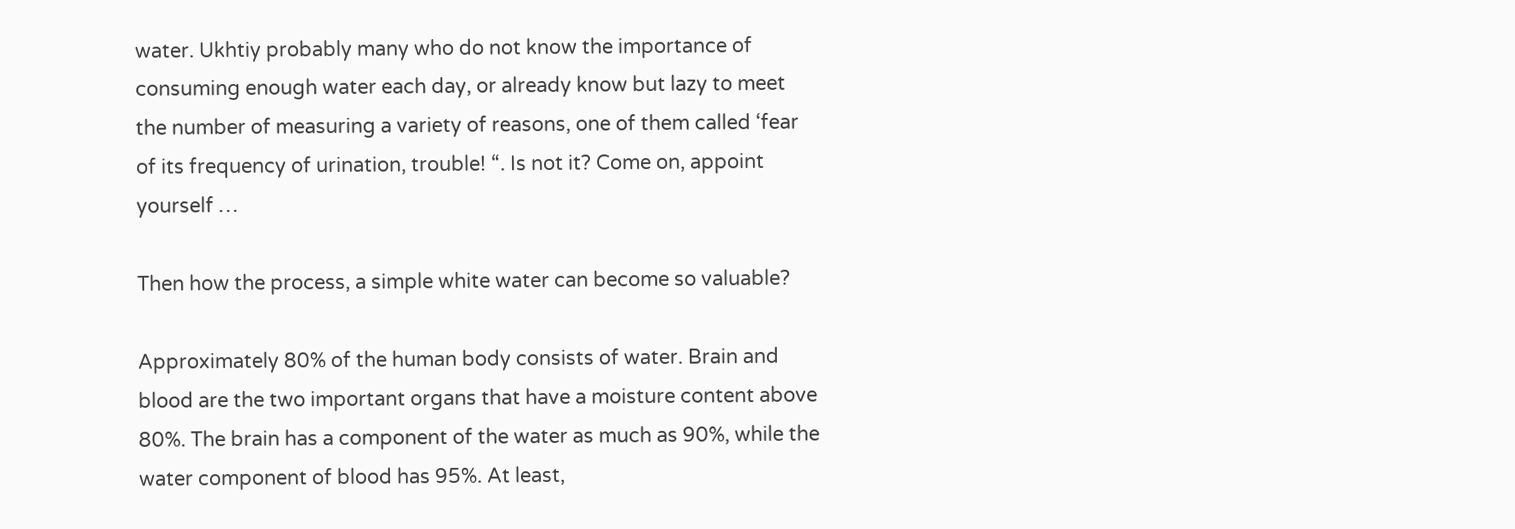water. Ukhtiy probably many who do not know the importance of consuming enough water each day, or already know but lazy to meet the number of measuring a variety of reasons, one of them called ‘fear of its frequency of urination, trouble! “. Is not it? Come on, appoint yourself …

Then how the process, a simple white water can become so valuable?

Approximately 80% of the human body consists of water. Brain and blood are the two important organs that have a moisture content above 80%. The brain has a component of the water as much as 90%, while the water component of blood has 95%. At least,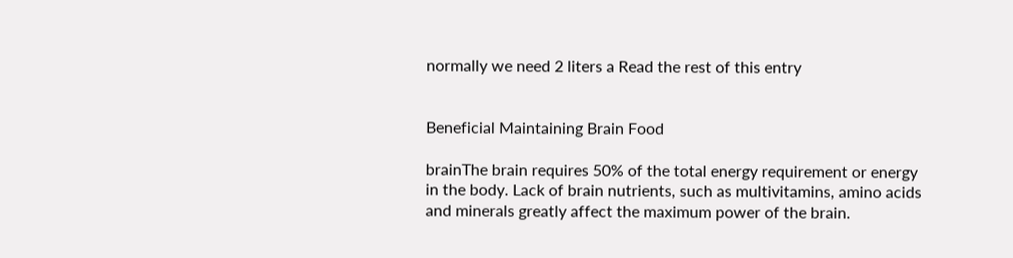normally we need 2 liters a Read the rest of this entry


Beneficial Maintaining Brain Food

brainThe brain requires 50% of the total energy requirement or energy in the body. Lack of brain nutrients, such as multivitamins, amino acids and minerals greatly affect the maximum power of the brain.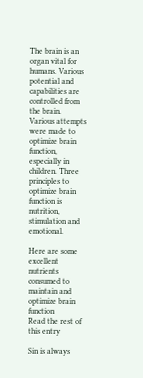The brain is an organ vital for humans. Various potential and capabilities are controlled from the brain. Various attempts were made to optimize brain function, especially in children. Three principles to optimize brain function is nutrition, stimulation and emotional.

Here are some excellent nutrients consumed to maintain and optimize brain function
Read the rest of this entry

Sin is always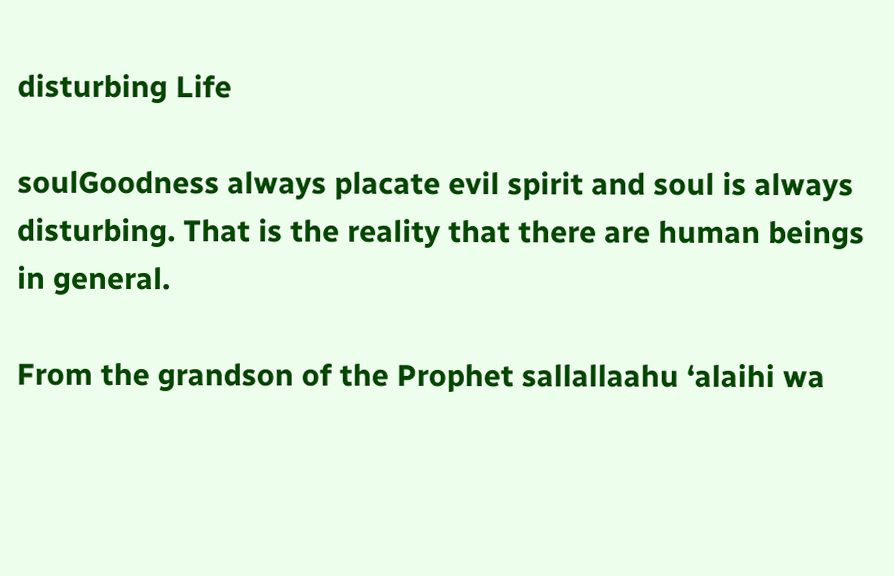disturbing Life

soulGoodness always placate evil spirit and soul is always disturbing. That is the reality that there are human beings in general.

From the grandson of the Prophet sallallaahu ‘alaihi wa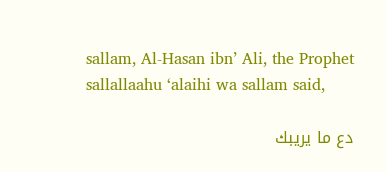sallam, Al-Hasan ibn’ Ali, the Prophet sallallaahu ‘alaihi wa sallam said,

دع ما يريبك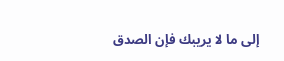إلى ما لا يريبك فإن الصدق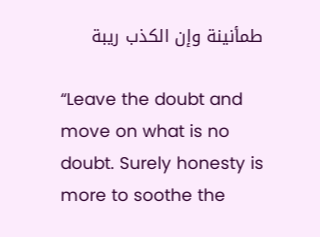طمأنينة وإن الكذب ريبة

“Leave the doubt and move on what is no doubt. Surely honesty is more to soothe the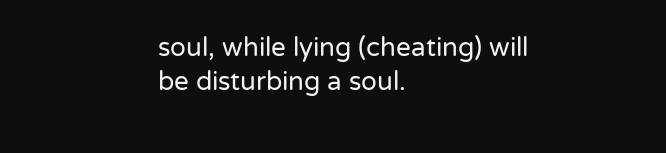soul, while lying (cheating) will be disturbing a soul.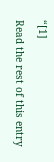“[1]
Read the rest of this entry